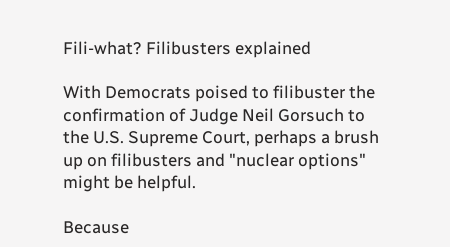Fili-what? Filibusters explained

With Democrats poised to filibuster the confirmation of Judge Neil Gorsuch to the U.S. Supreme Court, perhaps a brush up on filibusters and "nuclear options" might be helpful.

Because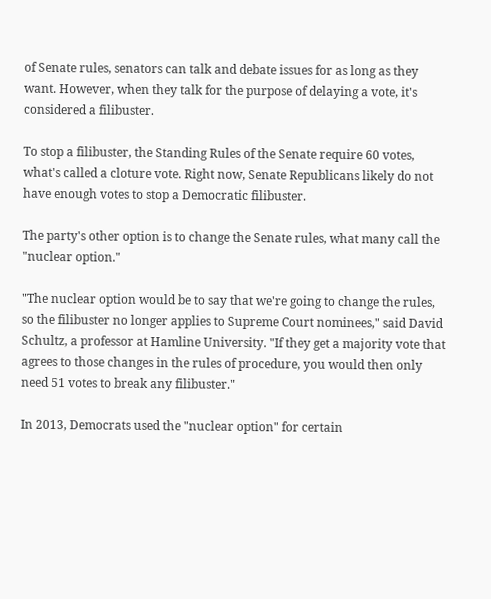of Senate rules, senators can talk and debate issues for as long as they want. However, when they talk for the purpose of delaying a vote, it's considered a filibuster.

To stop a filibuster, the Standing Rules of the Senate require 60 votes, what's called a cloture vote. Right now, Senate Republicans likely do not have enough votes to stop a Democratic filibuster.

The party's other option is to change the Senate rules, what many call the "nuclear option."

"The nuclear option would be to say that we're going to change the rules, so the filibuster no longer applies to Supreme Court nominees," said David Schultz, a professor at Hamline University. "If they get a majority vote that agrees to those changes in the rules of procedure, you would then only need 51 votes to break any filibuster."

In 2013, Democrats used the "nuclear option" for certain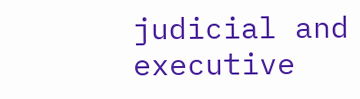judicial and executive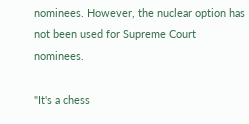nominees. However, the nuclear option has not been used for Supreme Court nominees.

"It's a chess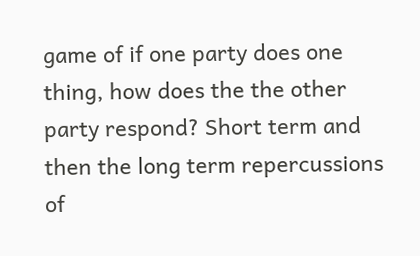game of if one party does one thing, how does the the other party respond? Short term and then the long term repercussions of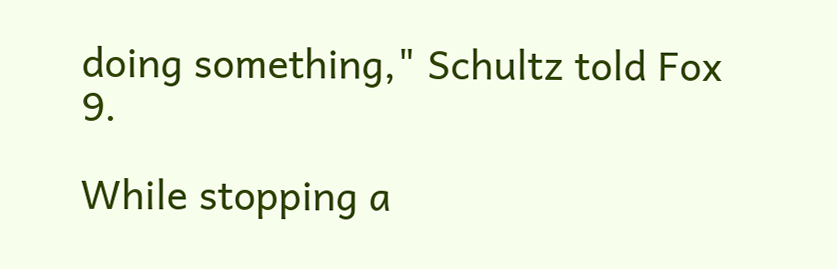doing something," Schultz told Fox 9.

While stopping a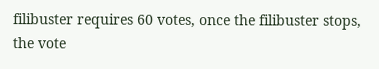filibuster requires 60 votes, once the filibuster stops, the vote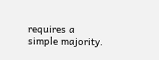requires a simple majority.